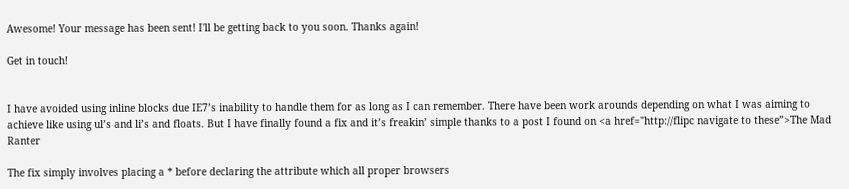Awesome! Your message has been sent! I'll be getting back to you soon. Thanks again!

Get in touch!


I have avoided using inline blocks due IE7’s inability to handle them for as long as I can remember. There have been work arounds depending on what I was aiming to achieve like using ul’s and li’s and floats. But I have finally found a fix and it’s freakin’ simple thanks to a post I found on <a href="http://flipc navigate to these”>The Mad Ranter

The fix simply involves placing a * before declaring the attribute which all proper browsers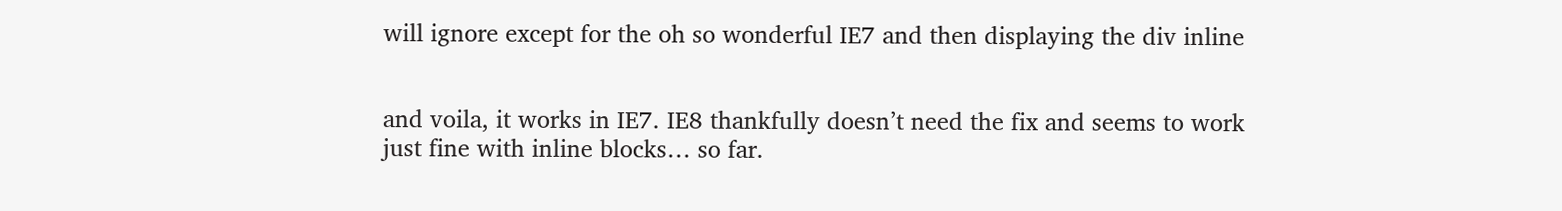will ignore except for the oh so wonderful IE7 and then displaying the div inline


and voila, it works in IE7. IE8 thankfully doesn’t need the fix and seems to work just fine with inline blocks… so far.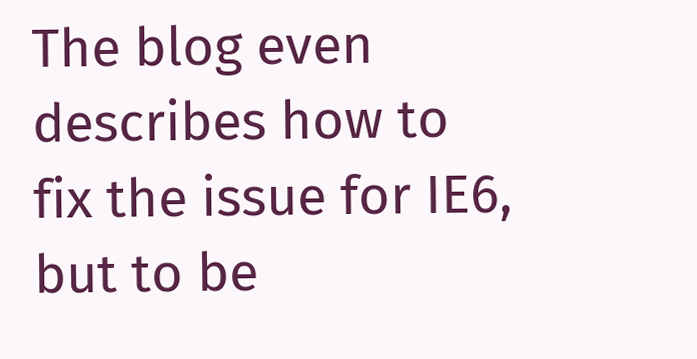The blog even describes how to fix the issue for IE6, but to be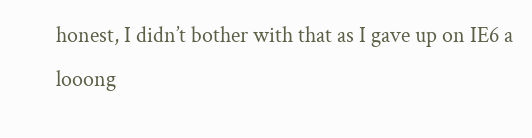honest, I didn’t bother with that as I gave up on IE6 a looong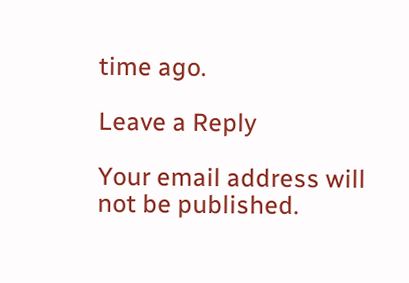time ago.

Leave a Reply

Your email address will not be published.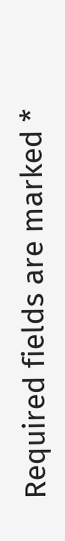Required fields are marked *